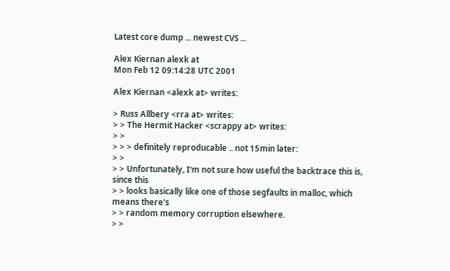Latest core dump ... newest CVS ...

Alex Kiernan alexk at
Mon Feb 12 09:14:28 UTC 2001

Alex Kiernan <alexk at> writes:

> Russ Allbery <rra at> writes:
> > The Hermit Hacker <scrappy at> writes:
> >
> > > definitely reproducable .. not 15min later:
> >
> > Unfortunately, I'm not sure how useful the backtrace this is, since this
> > looks basically like one of those segfaults in malloc, which means there's
> > random memory corruption elsewhere.
> >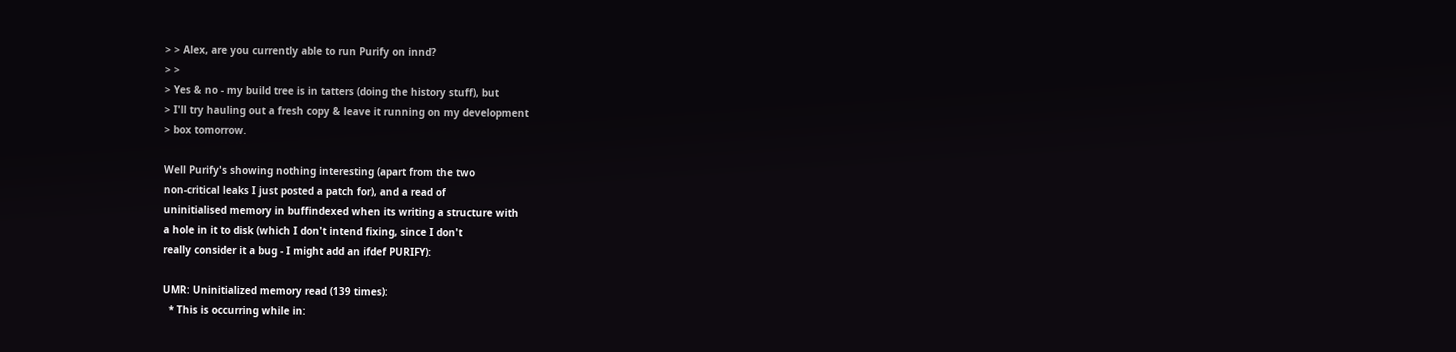> > Alex, are you currently able to run Purify on innd?
> >
> Yes & no - my build tree is in tatters (doing the history stuff), but
> I'll try hauling out a fresh copy & leave it running on my development
> box tomorrow.

Well Purify's showing nothing interesting (apart from the two
non-critical leaks I just posted a patch for), and a read of
uninitialised memory in buffindexed when its writing a structure with
a hole in it to disk (which I don't intend fixing, since I don't
really consider it a bug - I might add an ifdef PURIFY):

UMR: Uninitialized memory read (139 times):
  * This is occurring while in: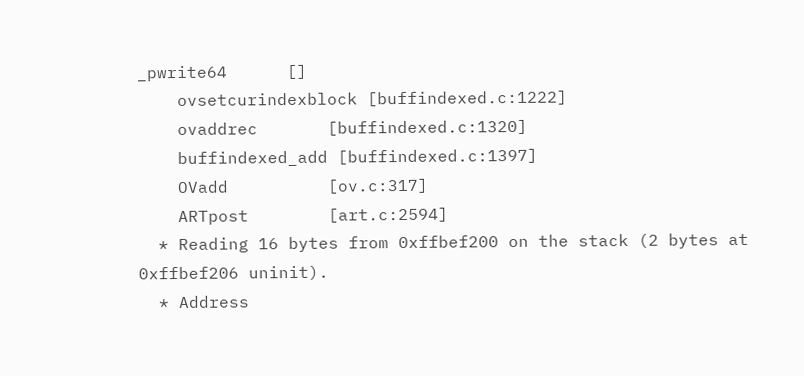_pwrite64      []
    ovsetcurindexblock [buffindexed.c:1222]
    ovaddrec       [buffindexed.c:1320]
    buffindexed_add [buffindexed.c:1397]
    OVadd          [ov.c:317]
    ARTpost        [art.c:2594]
  * Reading 16 bytes from 0xffbef200 on the stack (2 bytes at 0xffbef206 uninit).
  * Address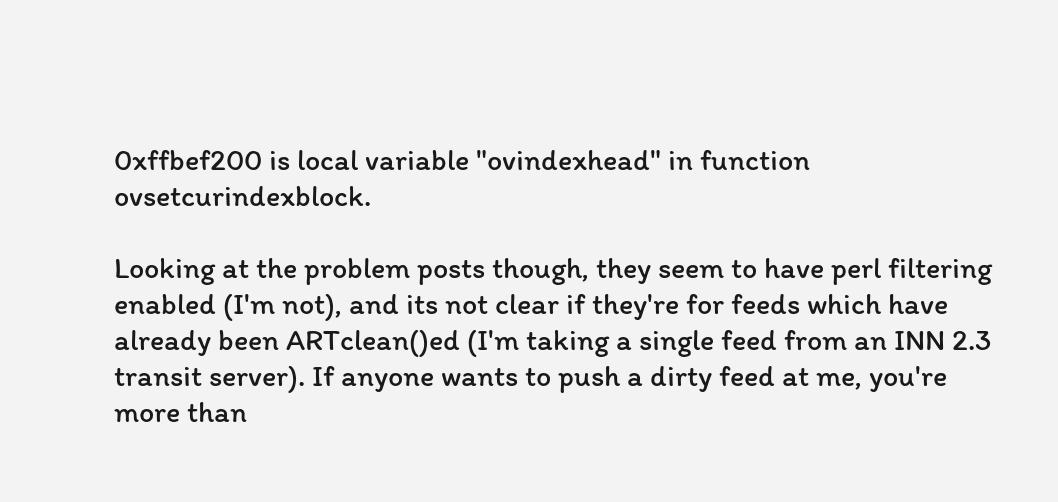0xffbef200 is local variable "ovindexhead" in function ovsetcurindexblock.

Looking at the problem posts though, they seem to have perl filtering
enabled (I'm not), and its not clear if they're for feeds which have
already been ARTclean()ed (I'm taking a single feed from an INN 2.3
transit server). If anyone wants to push a dirty feed at me, you're
more than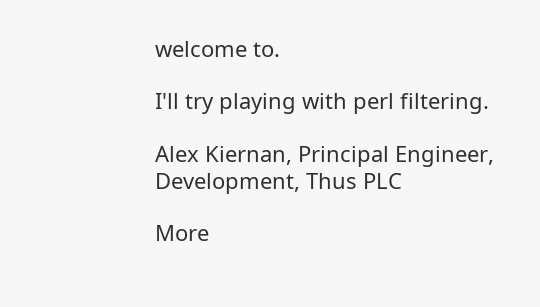welcome to.

I'll try playing with perl filtering.

Alex Kiernan, Principal Engineer, Development, Thus PLC

More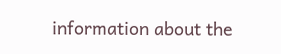information about the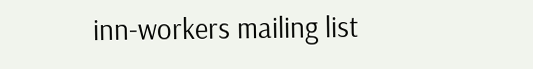inn-workers mailing list